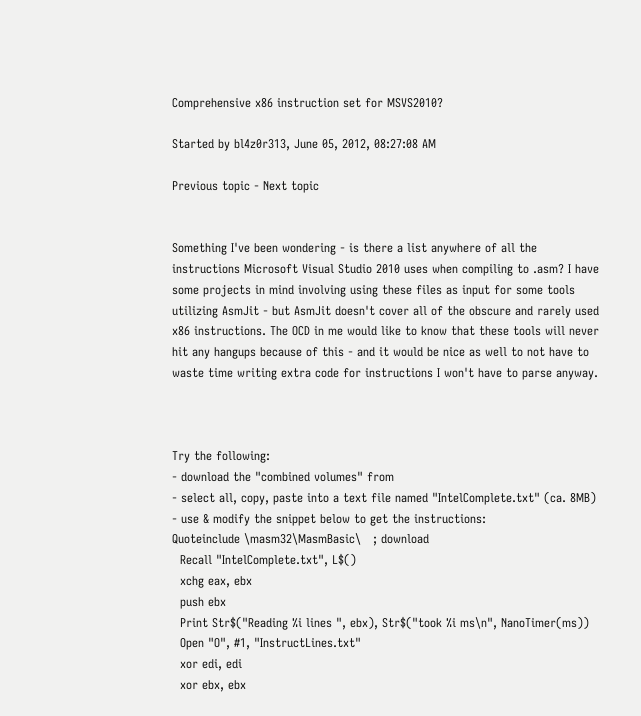Comprehensive x86 instruction set for MSVS2010?

Started by bl4z0r313, June 05, 2012, 08:27:08 AM

Previous topic - Next topic


Something I've been wondering - is there a list anywhere of all the instructions Microsoft Visual Studio 2010 uses when compiling to .asm? I have some projects in mind involving using these files as input for some tools utilizing AsmJit - but AsmJit doesn't cover all of the obscure and rarely used x86 instructions. The OCD in me would like to know that these tools will never hit any hangups because of this - and it would be nice as well to not have to waste time writing extra code for instructions I won't have to parse anyway.



Try the following:
- download the "combined volumes" from
- select all, copy, paste into a text file named "IntelComplete.txt" (ca. 8MB)
- use & modify the snippet below to get the instructions:
Quoteinclude \masm32\MasmBasic\   ; download
  Recall "IntelComplete.txt", L$()
  xchg eax, ebx
  push ebx
  Print Str$("Reading %i lines ", ebx), Str$("took %i ms\n", NanoTimer(ms))
  Open "O", #1, "InstructLines.txt"
  xor edi, edi
  xor ebx, ebx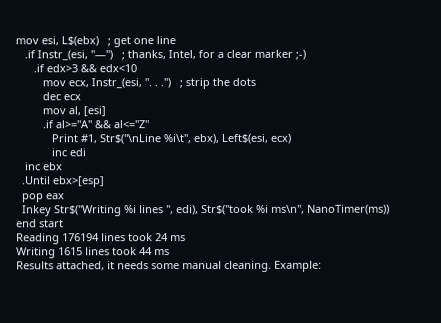mov esi, L$(ebx)   ; get one line
   .if Instr_(esi, "—")   ; thanks, Intel, for a clear marker ;-)
      .if edx>3 && edx<10
         mov ecx, Instr_(esi, ". . .")   ; strip the dots
         dec ecx
         mov al, [esi]
         .if al>="A" && al<="Z"
            Print #1, Str$("\nLine %i\t", ebx), Left$(esi, ecx)
            inc edi
   inc ebx
  .Until ebx>[esp]
  pop eax
  Inkey Str$("Writing %i lines ", edi), Str$("took %i ms\n", NanoTimer(ms))
end start
Reading 176194 lines took 24 ms
Writing 1615 lines took 44 ms
Results attached, it needs some manual cleaning. Example: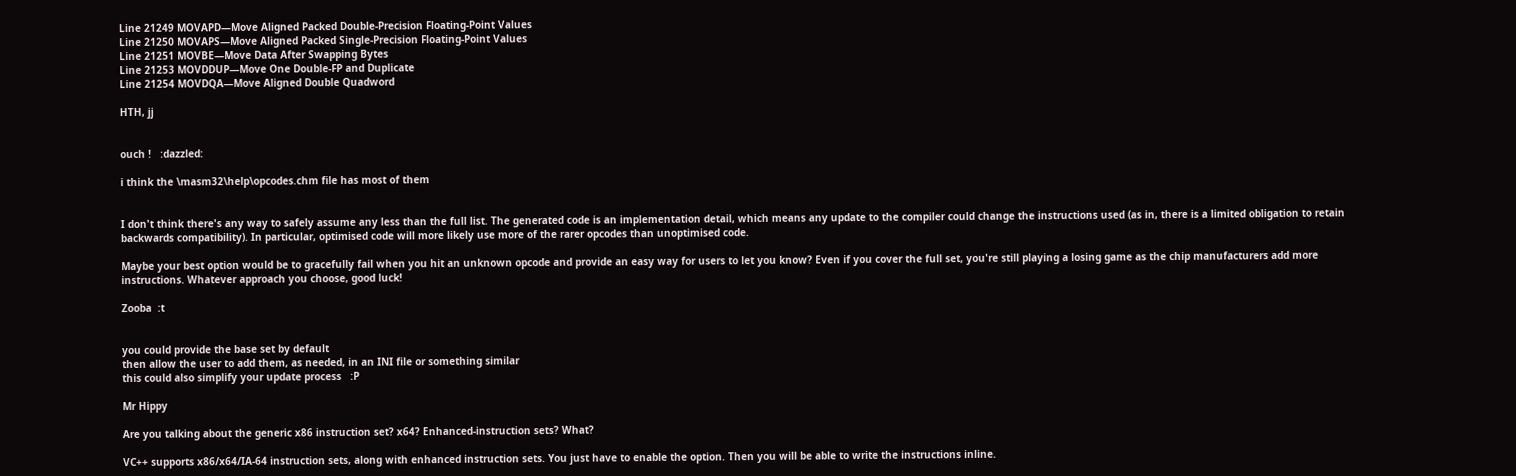Line 21249 MOVAPD—Move Aligned Packed Double-Precision Floating-Point Values
Line 21250 MOVAPS—Move Aligned Packed Single-Precision Floating-Point Values
Line 21251 MOVBE—Move Data After Swapping Bytes
Line 21253 MOVDDUP—Move One Double-FP and Duplicate
Line 21254 MOVDQA—Move Aligned Double Quadword

HTH, jj


ouch !   :dazzled:

i think the \masm32\help\opcodes.chm file has most of them


I don't think there's any way to safely assume any less than the full list. The generated code is an implementation detail, which means any update to the compiler could change the instructions used (as in, there is a limited obligation to retain backwards compatibility). In particular, optimised code will more likely use more of the rarer opcodes than unoptimised code.

Maybe your best option would be to gracefully fail when you hit an unknown opcode and provide an easy way for users to let you know? Even if you cover the full set, you're still playing a losing game as the chip manufacturers add more instructions. Whatever approach you choose, good luck!

Zooba  :t


you could provide the base set by default
then allow the user to add them, as needed, in an INI file or something similar
this could also simplify your update process   :P

Mr Hippy

Are you talking about the generic x86 instruction set? x64? Enhanced-instruction sets? What?

VC++ supports x86/x64/IA-64 instruction sets, along with enhanced instruction sets. You just have to enable the option. Then you will be able to write the instructions inline.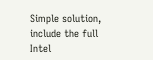Simple solution, include the full Intel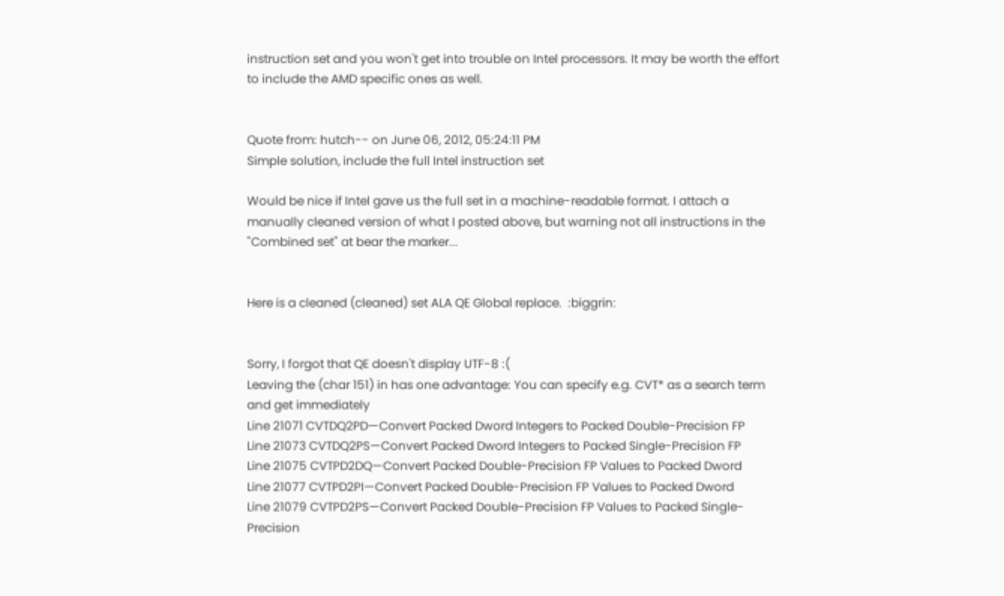instruction set and you won't get into trouble on Intel processors. It may be worth the effort to include the AMD specific ones as well.


Quote from: hutch-- on June 06, 2012, 05:24:11 PM
Simple solution, include the full Intel instruction set

Would be nice if Intel gave us the full set in a machine-readable format. I attach a manually cleaned version of what I posted above, but warning not all instructions in the "Combined set" at bear the marker...


Here is a cleaned (cleaned) set ALA QE Global replace.  :biggrin:


Sorry, I forgot that QE doesn't display UTF-8 :(
Leaving the (char 151) in has one advantage: You can specify e.g. CVT* as a search term and get immediately
Line 21071 CVTDQ2PD—Convert Packed Dword Integers to Packed Double-Precision FP
Line 21073 CVTDQ2PS—Convert Packed Dword Integers to Packed Single-Precision FP
Line 21075 CVTPD2DQ—Convert Packed Double-Precision FP Values to Packed Dword
Line 21077 CVTPD2PI—Convert Packed Double-Precision FP Values to Packed Dword
Line 21079 CVTPD2PS—Convert Packed Double-Precision FP Values to Packed Single-Precision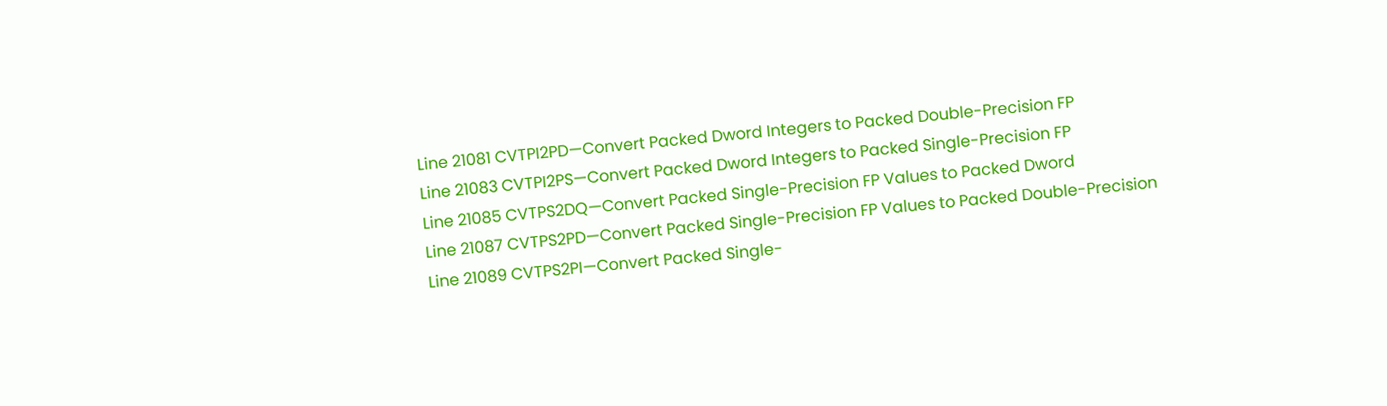Line 21081 CVTPI2PD—Convert Packed Dword Integers to Packed Double-Precision FP
Line 21083 CVTPI2PS—Convert Packed Dword Integers to Packed Single-Precision FP
Line 21085 CVTPS2DQ—Convert Packed Single-Precision FP Values to Packed Dword
Line 21087 CVTPS2PD—Convert Packed Single-Precision FP Values to Packed Double-Precision
Line 21089 CVTPS2PI—Convert Packed Single-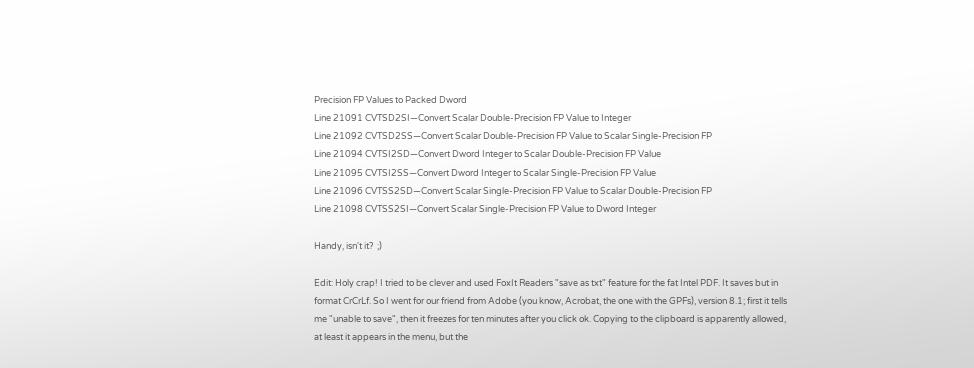Precision FP Values to Packed Dword
Line 21091 CVTSD2SI—Convert Scalar Double-Precision FP Value to Integer
Line 21092 CVTSD2SS—Convert Scalar Double-Precision FP Value to Scalar Single-Precision FP
Line 21094 CVTSI2SD—Convert Dword Integer to Scalar Double-Precision FP Value
Line 21095 CVTSI2SS—Convert Dword Integer to Scalar Single-Precision FP Value
Line 21096 CVTSS2SD—Convert Scalar Single-Precision FP Value to Scalar Double-Precision FP
Line 21098 CVTSS2SI—Convert Scalar Single-Precision FP Value to Dword Integer

Handy, isn't it?  ;)

Edit: Holy crap! I tried to be clever and used FoxIt Readers "save as txt" feature for the fat Intel PDF. It saves but in format CrCrLf. So I went for our friend from Adobe (you know, Acrobat, the one with the GPFs), version 8.1; first it tells me "unable to save", then it freezes for ten minutes after you click ok. Copying to the clipboard is apparently allowed, at least it appears in the menu, but the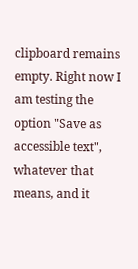clipboard remains empty. Right now I am testing the option "Save as accessible text", whatever that means, and it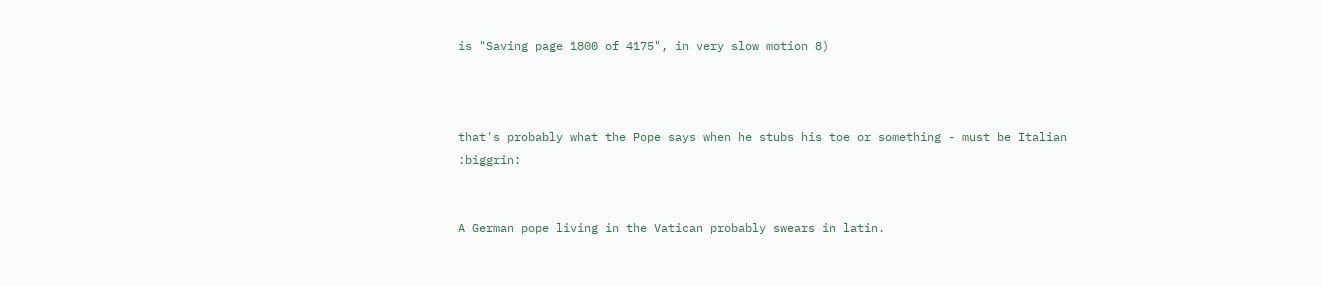is "Saving page 1800 of 4175", in very slow motion 8)



that's probably what the Pope says when he stubs his toe or something - must be Italian   :biggrin:


A German pope living in the Vatican probably swears in latin.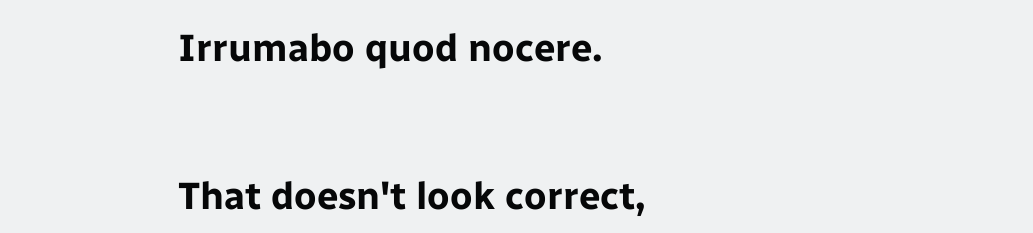Irrumabo quod nocere.


That doesn't look correct,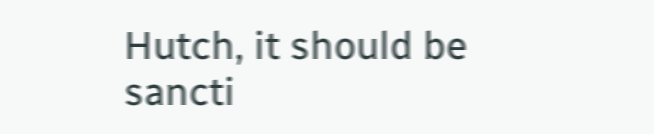Hutch, it should be sancti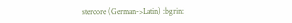stercore (German->Latin) :bgrin: